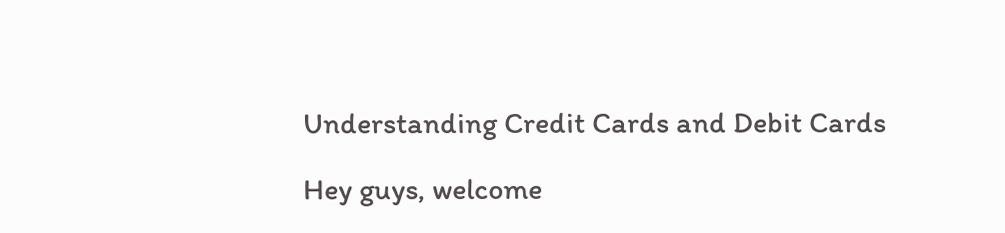Understanding Credit Cards and Debit Cards

Hey guys, welcome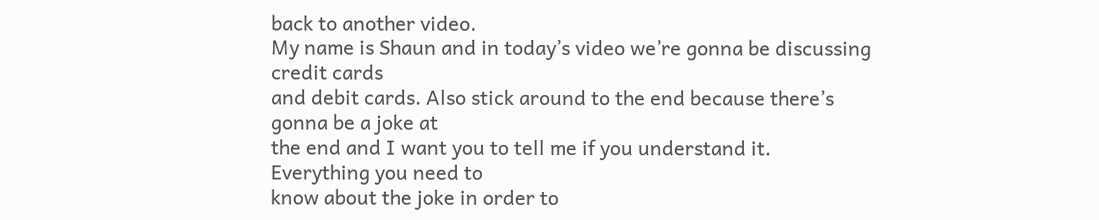back to another video.
My name is Shaun and in today’s video we’re gonna be discussing credit cards
and debit cards. Also stick around to the end because there’s gonna be a joke at
the end and I want you to tell me if you understand it. Everything you need to
know about the joke in order to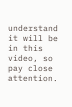understand it will be in this video, so
pay close attention.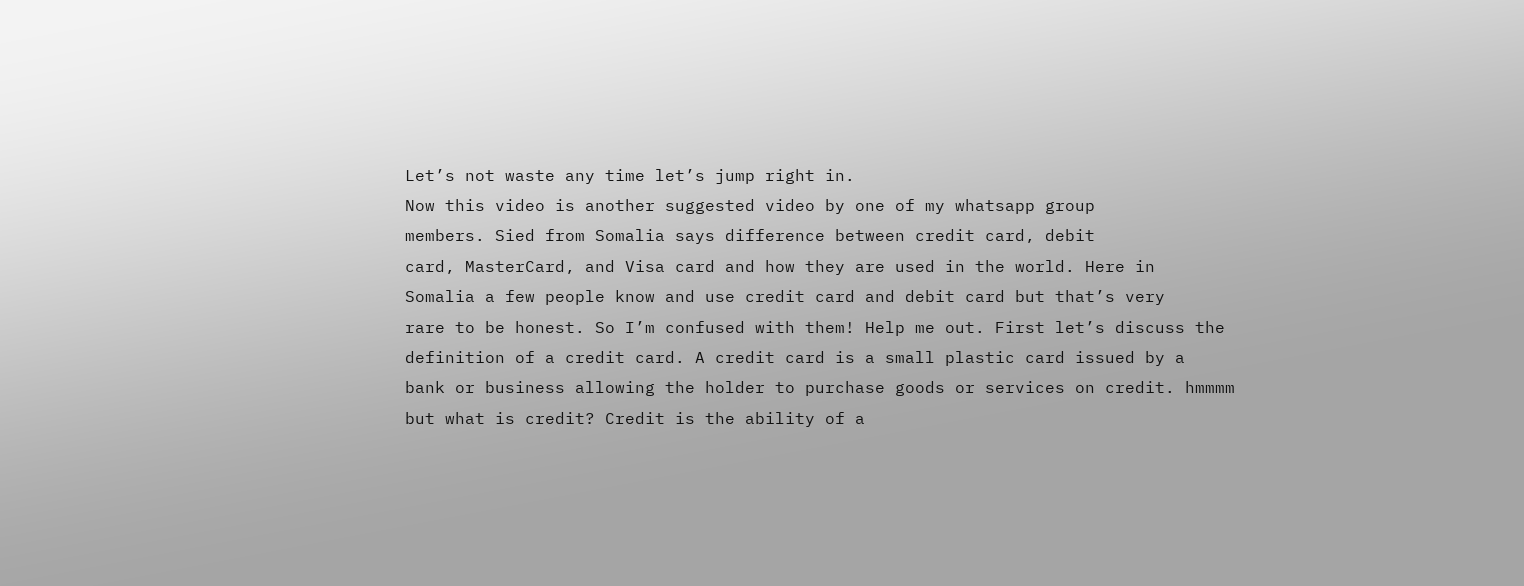Let’s not waste any time let’s jump right in.
Now this video is another suggested video by one of my whatsapp group
members. Sied from Somalia says difference between credit card, debit
card, MasterCard, and Visa card and how they are used in the world. Here in
Somalia a few people know and use credit card and debit card but that’s very
rare to be honest. So I’m confused with them! Help me out. First let’s discuss the
definition of a credit card. A credit card is a small plastic card issued by a
bank or business allowing the holder to purchase goods or services on credit. hmmmm
but what is credit? Credit is the ability of a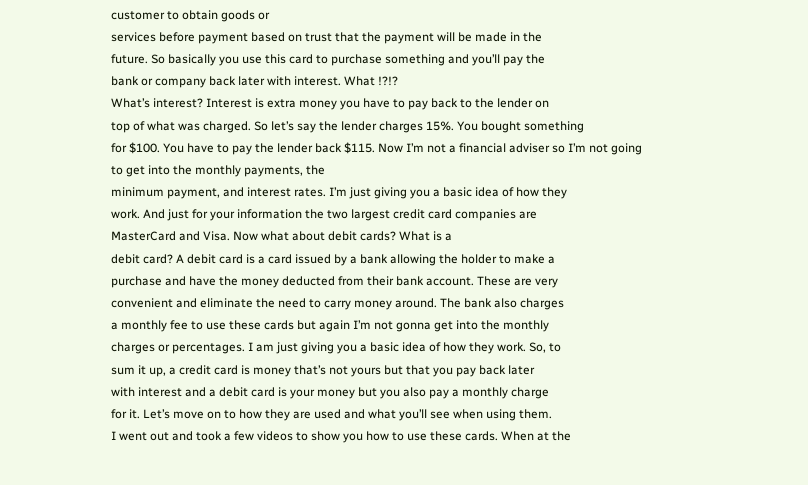customer to obtain goods or
services before payment based on trust that the payment will be made in the
future. So basically you use this card to purchase something and you’ll pay the
bank or company back later with interest. What !?!?
What’s interest? Interest is extra money you have to pay back to the lender on
top of what was charged. So let’s say the lender charges 15%. You bought something
for $100. You have to pay the lender back $115. Now I’m not a financial adviser so I’m not going to get into the monthly payments, the
minimum payment, and interest rates. I’m just giving you a basic idea of how they
work. And just for your information the two largest credit card companies are
MasterCard and Visa. Now what about debit cards? What is a
debit card? A debit card is a card issued by a bank allowing the holder to make a
purchase and have the money deducted from their bank account. These are very
convenient and eliminate the need to carry money around. The bank also charges
a monthly fee to use these cards but again I’m not gonna get into the monthly
charges or percentages. I am just giving you a basic idea of how they work. So, to
sum it up, a credit card is money that’s not yours but that you pay back later
with interest and a debit card is your money but you also pay a monthly charge
for it. Let’s move on to how they are used and what you’ll see when using them.
I went out and took a few videos to show you how to use these cards. When at the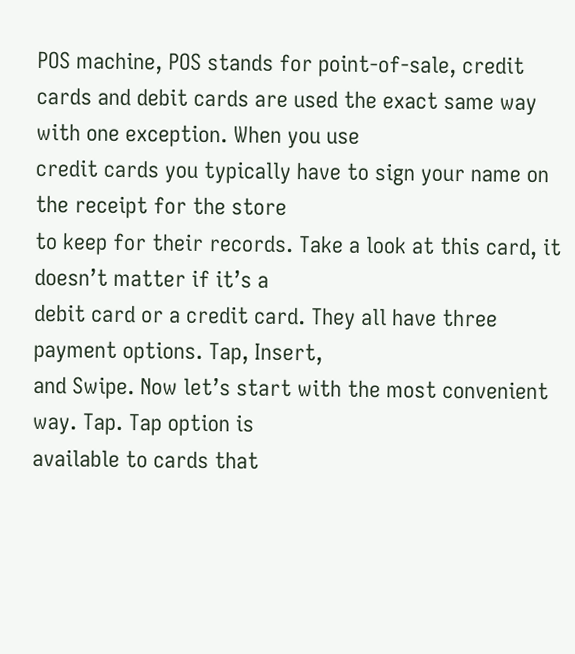POS machine, POS stands for point-of-sale, credit
cards and debit cards are used the exact same way with one exception. When you use
credit cards you typically have to sign your name on the receipt for the store
to keep for their records. Take a look at this card, it doesn’t matter if it’s a
debit card or a credit card. They all have three payment options. Tap, Insert,
and Swipe. Now let’s start with the most convenient way. Tap. Tap option is
available to cards that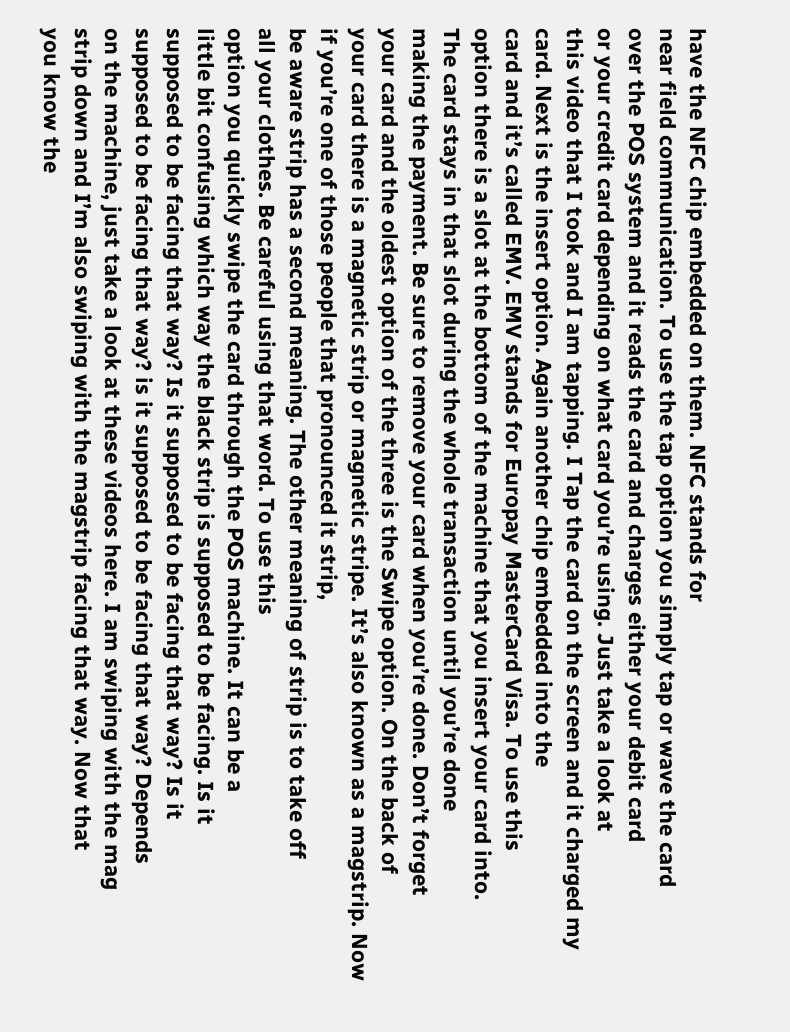have the NFC chip embedded on them. NFC stands for
near field communication. To use the tap option you simply tap or wave the card
over the POS system and it reads the card and charges either your debit card
or your credit card depending on what card you’re using. Just take a look at
this video that I took and I am tapping. I Tap the card on the screen and it charged my
card. Next is the insert option. Again another chip embedded into the
card and it’s called EMV. EMV stands for Europay MasterCard Visa. To use this
option there is a slot at the bottom of the machine that you insert your card into.
The card stays in that slot during the whole transaction until you’re done
making the payment. Be sure to remove your card when you’re done. Don’t forget
your card and the oldest option of the three is the Swipe option. On the back of
your card there is a magnetic strip or magnetic stripe. It’s also known as a magstrip. Now if you’re one of those people that pronounced it strip,
be aware strip has a second meaning. The other meaning of strip is to take off
all your clothes. Be careful using that word. To use this
option you quickly swipe the card through the POS machine. It can be a
little bit confusing which way the black strip is supposed to be facing. Is it
supposed to be facing that way? Is it supposed to be facing that way? Is it
supposed to be facing that way? is it supposed to be facing that way? Depends
on the machine, just take a look at these videos here. I am swiping with the mag
strip down and I’m also swiping with the magstrip facing that way. Now that
you know the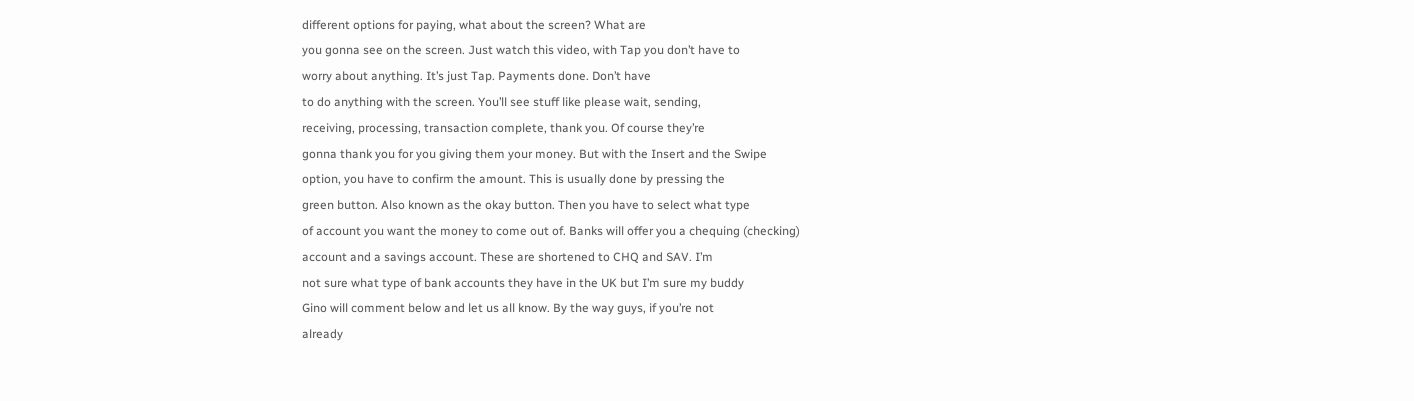different options for paying, what about the screen? What are
you gonna see on the screen. Just watch this video, with Tap you don’t have to
worry about anything. It’s just Tap. Payments done. Don’t have
to do anything with the screen. You’ll see stuff like please wait, sending,
receiving, processing, transaction complete, thank you. Of course they’re
gonna thank you for you giving them your money. But with the Insert and the Swipe
option, you have to confirm the amount. This is usually done by pressing the
green button. Also known as the okay button. Then you have to select what type
of account you want the money to come out of. Banks will offer you a chequing (checking)
account and a savings account. These are shortened to CHQ and SAV. I’m
not sure what type of bank accounts they have in the UK but I’m sure my buddy
Gino will comment below and let us all know. By the way guys, if you’re not
already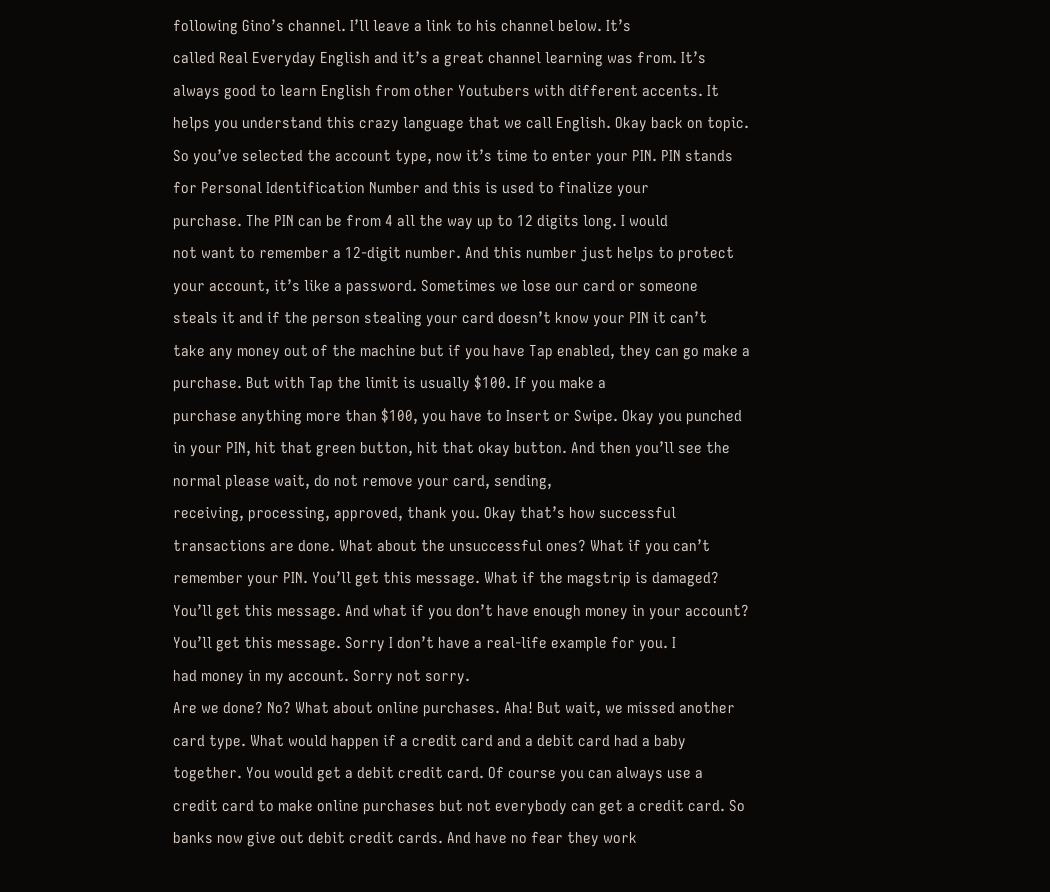following Gino’s channel. I’ll leave a link to his channel below. It’s
called Real Everyday English and it’s a great channel learning was from. It’s
always good to learn English from other Youtubers with different accents. It
helps you understand this crazy language that we call English. Okay back on topic.
So you’ve selected the account type, now it’s time to enter your PIN. PIN stands
for Personal Identification Number and this is used to finalize your
purchase. The PIN can be from 4 all the way up to 12 digits long. I would
not want to remember a 12-digit number. And this number just helps to protect
your account, it’s like a password. Sometimes we lose our card or someone
steals it and if the person stealing your card doesn’t know your PIN it can’t
take any money out of the machine but if you have Tap enabled, they can go make a
purchase. But with Tap the limit is usually $100. If you make a
purchase anything more than $100, you have to Insert or Swipe. Okay you punched
in your PIN, hit that green button, hit that okay button. And then you’ll see the
normal please wait, do not remove your card, sending,
receiving, processing, approved, thank you. Okay that’s how successful
transactions are done. What about the unsuccessful ones? What if you can’t
remember your PIN. You’ll get this message. What if the magstrip is damaged?
You’ll get this message. And what if you don’t have enough money in your account?
You’ll get this message. Sorry I don’t have a real-life example for you. I
had money in my account. Sorry not sorry.
Are we done? No? What about online purchases. Aha! But wait, we missed another
card type. What would happen if a credit card and a debit card had a baby
together. You would get a debit credit card. Of course you can always use a
credit card to make online purchases but not everybody can get a credit card. So
banks now give out debit credit cards. And have no fear they work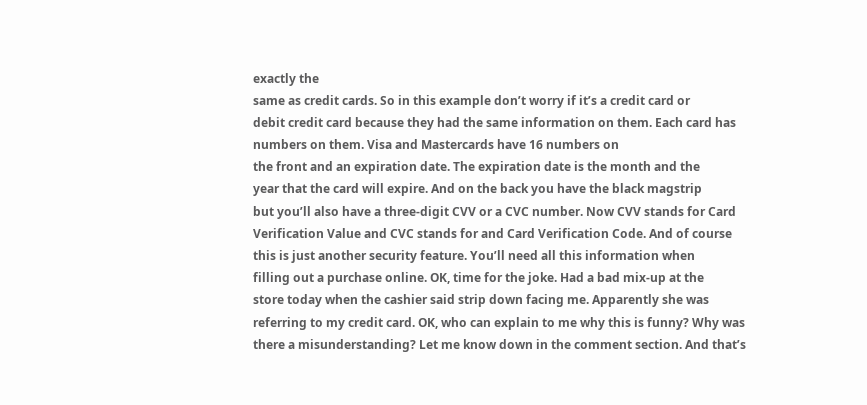exactly the
same as credit cards. So in this example don’t worry if it’s a credit card or
debit credit card because they had the same information on them. Each card has
numbers on them. Visa and Mastercards have 16 numbers on
the front and an expiration date. The expiration date is the month and the
year that the card will expire. And on the back you have the black magstrip
but you’ll also have a three-digit CVV or a CVC number. Now CVV stands for Card
Verification Value and CVC stands for and Card Verification Code. And of course
this is just another security feature. You’ll need all this information when
filling out a purchase online. OK, time for the joke. Had a bad mix-up at the
store today when the cashier said strip down facing me. Apparently she was
referring to my credit card. OK, who can explain to me why this is funny? Why was
there a misunderstanding? Let me know down in the comment section. And that’s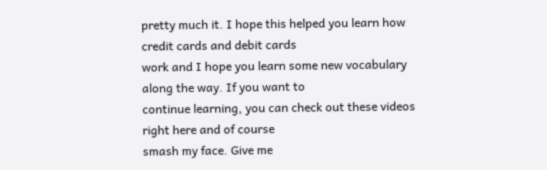pretty much it. I hope this helped you learn how credit cards and debit cards
work and I hope you learn some new vocabulary along the way. If you want to
continue learning, you can check out these videos right here and of course
smash my face. Give me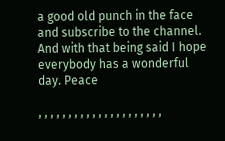a good old punch in the face and subscribe to the channel.
And with that being said I hope everybody has a wonderful day. Peace

, , , , , , , , , , , , , , , , , , , , ,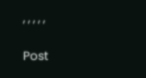, , , , ,

Post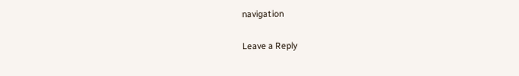navigation

Leave a Reply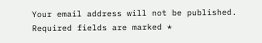Your email address will not be published. Required fields are marked *